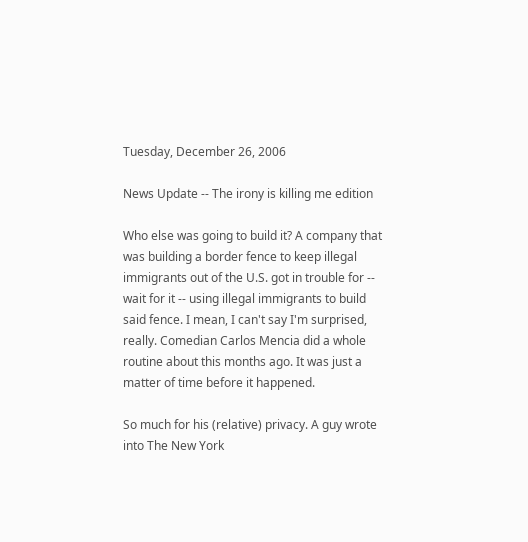Tuesday, December 26, 2006

News Update -- The irony is killing me edition

Who else was going to build it? A company that was building a border fence to keep illegal immigrants out of the U.S. got in trouble for -- wait for it -- using illegal immigrants to build said fence. I mean, I can't say I'm surprised, really. Comedian Carlos Mencia did a whole routine about this months ago. It was just a matter of time before it happened.

So much for his (relative) privacy. A guy wrote into The New York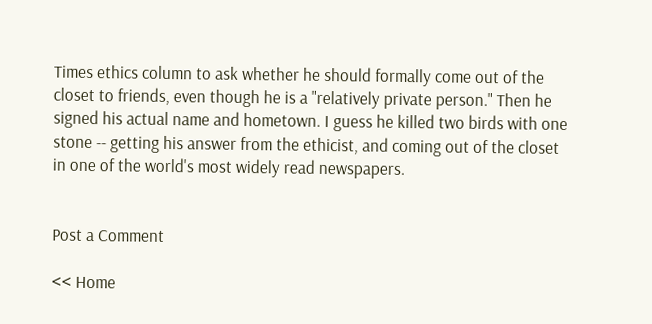Times ethics column to ask whether he should formally come out of the closet to friends, even though he is a "relatively private person." Then he signed his actual name and hometown. I guess he killed two birds with one stone -- getting his answer from the ethicist, and coming out of the closet in one of the world's most widely read newspapers.


Post a Comment

<< Home